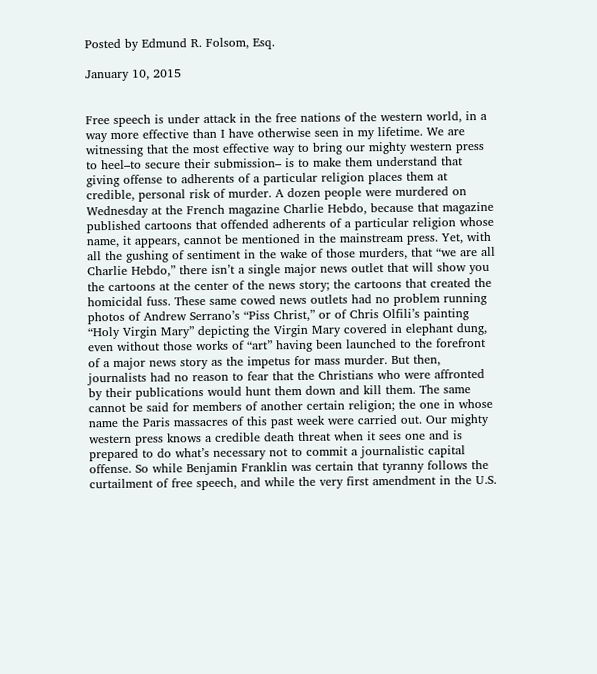Posted by Edmund R. Folsom, Esq.

January 10, 2015


Free speech is under attack in the free nations of the western world, in a way more effective than I have otherwise seen in my lifetime. We are witnessing that the most effective way to bring our mighty western press to heel–to secure their submission– is to make them understand that giving offense to adherents of a particular religion places them at credible, personal risk of murder. A dozen people were murdered on Wednesday at the French magazine Charlie Hebdo, because that magazine published cartoons that offended adherents of a particular religion whose name, it appears, cannot be mentioned in the mainstream press. Yet, with all the gushing of sentiment in the wake of those murders, that “we are all Charlie Hebdo,” there isn’t a single major news outlet that will show you the cartoons at the center of the news story; the cartoons that created the homicidal fuss. These same cowed news outlets had no problem running photos of Andrew Serrano’s “Piss Christ,” or of Chris Olfili’s painting “Holy Virgin Mary” depicting the Virgin Mary covered in elephant dung, even without those works of “art” having been launched to the forefront of a major news story as the impetus for mass murder. But then, journalists had no reason to fear that the Christians who were affronted by their publications would hunt them down and kill them. The same cannot be said for members of another certain religion; the one in whose name the Paris massacres of this past week were carried out. Our mighty western press knows a credible death threat when it sees one and is prepared to do what’s necessary not to commit a journalistic capital offense. So while Benjamin Franklin was certain that tyranny follows the curtailment of free speech, and while the very first amendment in the U.S.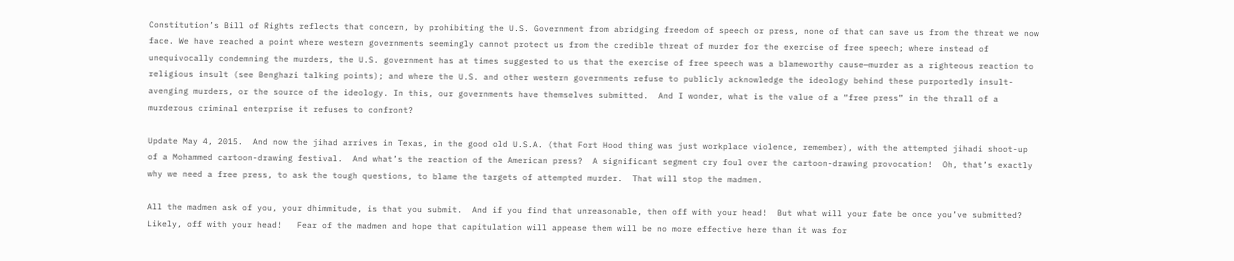Constitution’s Bill of Rights reflects that concern, by prohibiting the U.S. Government from abridging freedom of speech or press, none of that can save us from the threat we now face. We have reached a point where western governments seemingly cannot protect us from the credible threat of murder for the exercise of free speech; where instead of unequivocally condemning the murders, the U.S. government has at times suggested to us that the exercise of free speech was a blameworthy cause—murder as a righteous reaction to religious insult (see Benghazi talking points); and where the U.S. and other western governments refuse to publicly acknowledge the ideology behind these purportedly insult-avenging murders, or the source of the ideology. In this, our governments have themselves submitted.  And I wonder, what is the value of a “free press” in the thrall of a murderous criminal enterprise it refuses to confront?

Update May 4, 2015.  And now the jihad arrives in Texas, in the good old U.S.A. (that Fort Hood thing was just workplace violence, remember), with the attempted jihadi shoot-up of a Mohammed cartoon-drawing festival.  And what’s the reaction of the American press?  A significant segment cry foul over the cartoon-drawing provocation!  Oh, that’s exactly why we need a free press, to ask the tough questions, to blame the targets of attempted murder.  That will stop the madmen.

All the madmen ask of you, your dhimmitude, is that you submit.  And if you find that unreasonable, then off with your head!  But what will your fate be once you’ve submitted?  Likely, off with your head!   Fear of the madmen and hope that capitulation will appease them will be no more effective here than it was for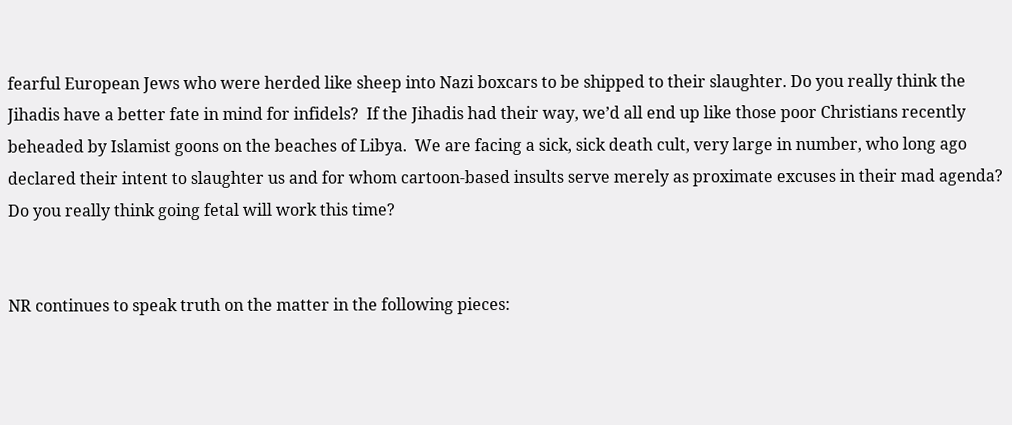fearful European Jews who were herded like sheep into Nazi boxcars to be shipped to their slaughter. Do you really think the Jihadis have a better fate in mind for infidels?  If the Jihadis had their way, we’d all end up like those poor Christians recently beheaded by Islamist goons on the beaches of Libya.  We are facing a sick, sick death cult, very large in number, who long ago declared their intent to slaughter us and for whom cartoon-based insults serve merely as proximate excuses in their mad agenda?  Do you really think going fetal will work this time?


NR continues to speak truth on the matter in the following pieces: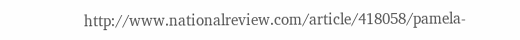http://www.nationalreview.com/article/418058/pamela-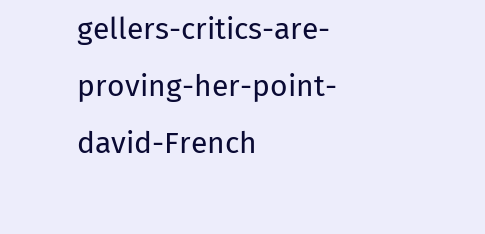gellers-critics-are-proving-her-point-david-French